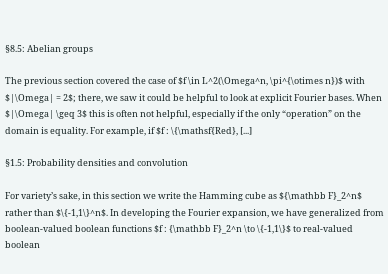§8.5: Abelian groups

The previous section covered the case of $f \in L^2(\Omega^n, \pi^{\otimes n})$ with $|\Omega| = 2$; there, we saw it could be helpful to look at explicit Fourier bases. When $|\Omega| \geq 3$ this is often not helpful, especially if the only “operation” on the domain is equality. For example, if $f : \{\mathsf{Red}, [...]

§1.5: Probability densities and convolution

For variety’s sake, in this section we write the Hamming cube as ${\mathbb F}_2^n$ rather than $\{-1,1\}^n$. In developing the Fourier expansion, we have generalized from boolean-valued boolean functions $f : {\mathbb F}_2^n \to \{-1,1\}$ to real-valued boolean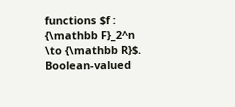functions $f : {\mathbb F}_2^n \to {\mathbb R}$. Boolean-valued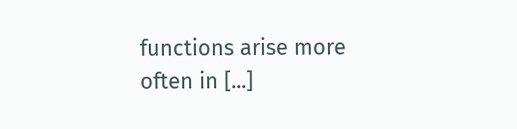functions arise more often in [...]